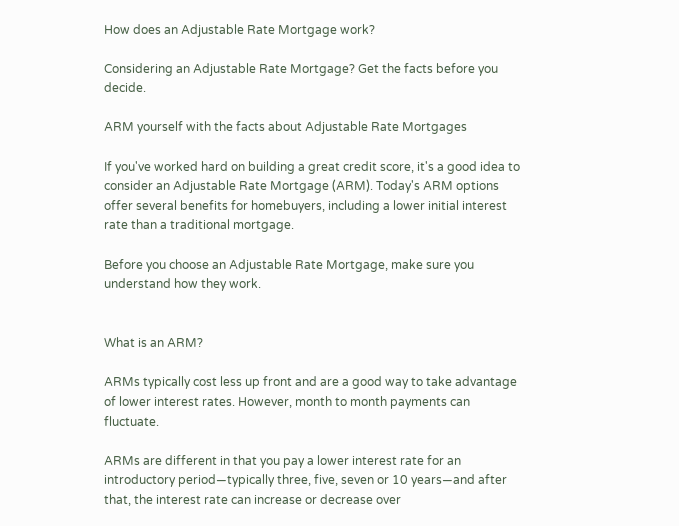How does an Adjustable Rate Mortgage work?

Considering an Adjustable Rate Mortgage? Get the facts before you decide.

ARM yourself with the facts about Adjustable Rate Mortgages

If you've worked hard on building a great credit score, it's a good idea to consider an Adjustable Rate Mortgage (ARM). Today's ARM options offer several benefits for homebuyers, including a lower initial interest rate than a traditional mortgage.

Before you choose an Adjustable Rate Mortgage, make sure you understand how they work.


What is an ARM?

ARMs typically cost less up front and are a good way to take advantage of lower interest rates. However, month to month payments can fluctuate.

ARMs are different in that you pay a lower interest rate for an introductory period—typically three, five, seven or 10 years—and after that, the interest rate can increase or decrease over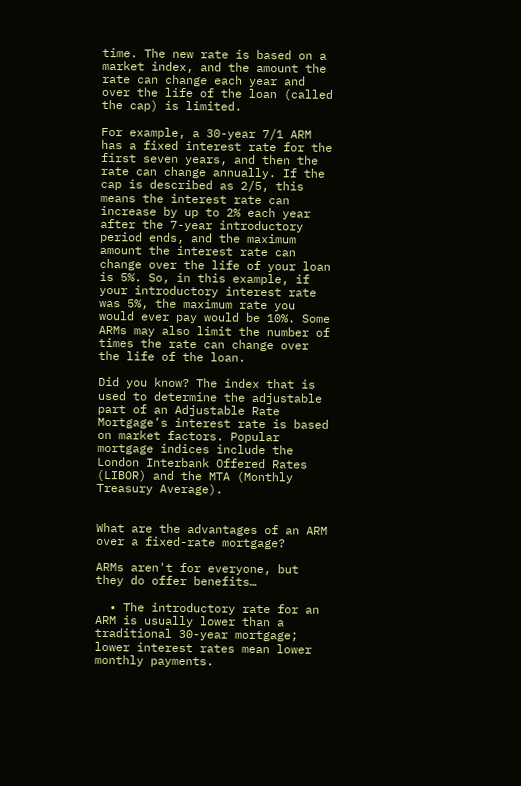time. The new rate is based on a market index, and the amount the rate can change each year and over the life of the loan (called the cap) is limited.

For example, a 30-year 7/1 ARM has a fixed interest rate for the first seven years, and then the rate can change annually. If the cap is described as 2/5, this means the interest rate can increase by up to 2% each year after the 7-year introductory period ends, and the maximum amount the interest rate can change over the life of your loan is 5%. So, in this example, if your introductory interest rate was 5%, the maximum rate you would ever pay would be 10%. Some ARMs may also limit the number of times the rate can change over the life of the loan.

Did you know? The index that is used to determine the adjustable part of an Adjustable Rate Mortgage’s interest rate is based on market factors. Popular mortgage indices include the London Interbank Offered Rates (LIBOR) and the MTA (Monthly Treasury Average).


What are the advantages of an ARM over a fixed-rate mortgage?

ARMs aren't for everyone, but they do offer benefits…

  • The introductory rate for an ARM is usually lower than a traditional 30-year mortgage; lower interest rates mean lower monthly payments.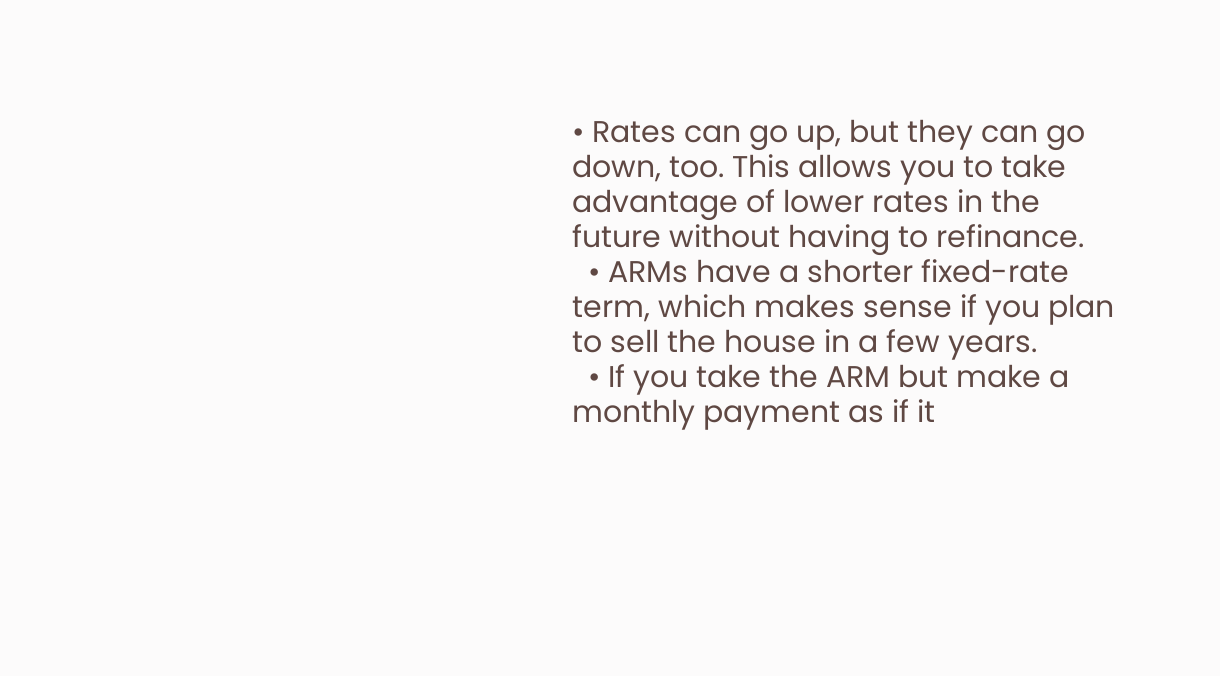• Rates can go up, but they can go down, too. This allows you to take advantage of lower rates in the future without having to refinance.
  • ARMs have a shorter fixed-rate term, which makes sense if you plan to sell the house in a few years.
  • If you take the ARM but make a monthly payment as if it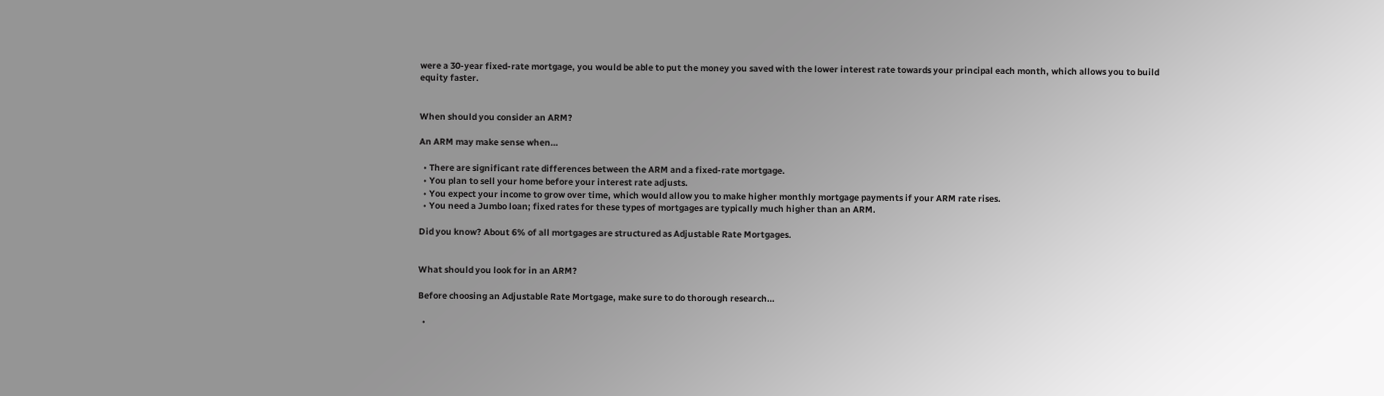were a 30-year fixed-rate mortgage, you would be able to put the money you saved with the lower interest rate towards your principal each month, which allows you to build equity faster.


When should you consider an ARM?

An ARM may make sense when…

  • There are significant rate differences between the ARM and a fixed-rate mortgage.
  • You plan to sell your home before your interest rate adjusts.
  • You expect your income to grow over time, which would allow you to make higher monthly mortgage payments if your ARM rate rises.
  • You need a Jumbo loan; fixed rates for these types of mortgages are typically much higher than an ARM.

Did you know? About 6% of all mortgages are structured as Adjustable Rate Mortgages.


What should you look for in an ARM?

Before choosing an Adjustable Rate Mortgage, make sure to do thorough research…

  •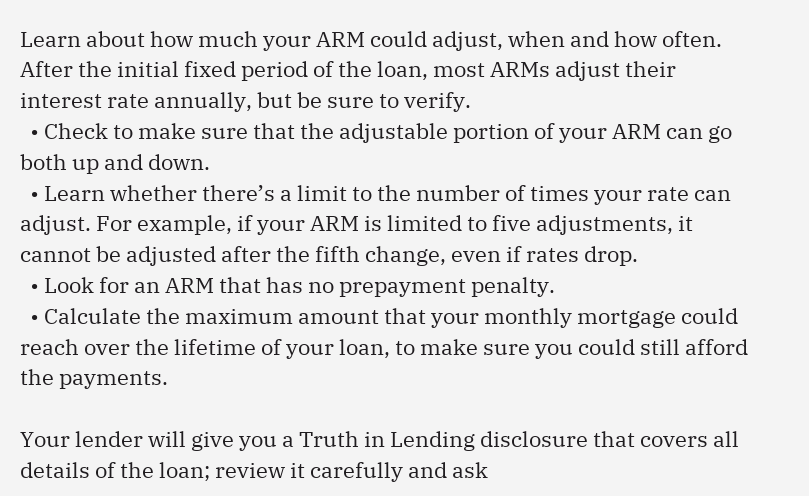Learn about how much your ARM could adjust, when and how often. After the initial fixed period of the loan, most ARMs adjust their interest rate annually, but be sure to verify.
  • Check to make sure that the adjustable portion of your ARM can go both up and down.
  • Learn whether there’s a limit to the number of times your rate can adjust. For example, if your ARM is limited to five adjustments, it cannot be adjusted after the fifth change, even if rates drop.
  • Look for an ARM that has no prepayment penalty.
  • Calculate the maximum amount that your monthly mortgage could reach over the lifetime of your loan, to make sure you could still afford the payments.

Your lender will give you a Truth in Lending disclosure that covers all details of the loan; review it carefully and ask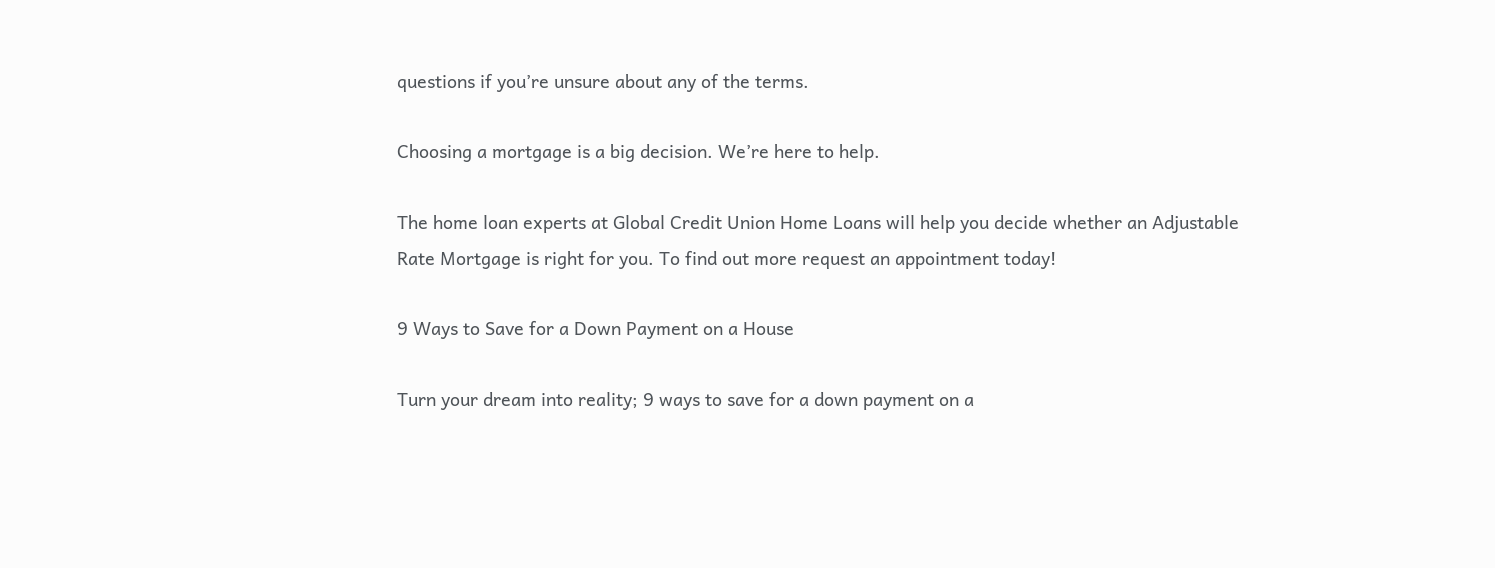questions if you’re unsure about any of the terms.

Choosing a mortgage is a big decision. We’re here to help.

The home loan experts at Global Credit Union Home Loans will help you decide whether an Adjustable Rate Mortgage is right for you. To find out more request an appointment today!

9 Ways to Save for a Down Payment on a House

Turn your dream into reality; 9 ways to save for a down payment on a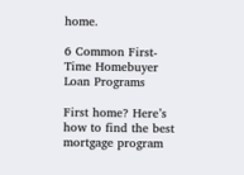home.

6 Common First-Time Homebuyer Loan Programs

First home? Here’s how to find the best mortgage program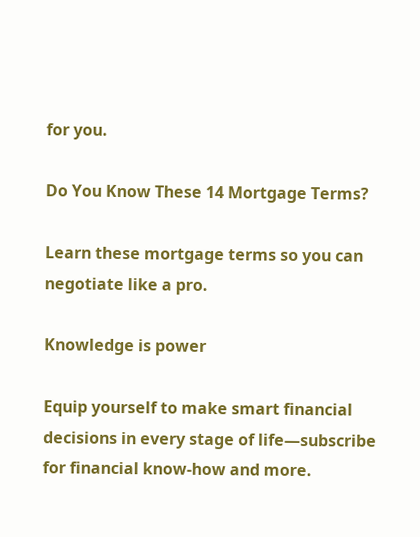for you.

Do You Know These 14 Mortgage Terms?

Learn these mortgage terms so you can negotiate like a pro.

Knowledge is power

Equip yourself to make smart financial decisions in every stage of life—subscribe for financial know-how and more.